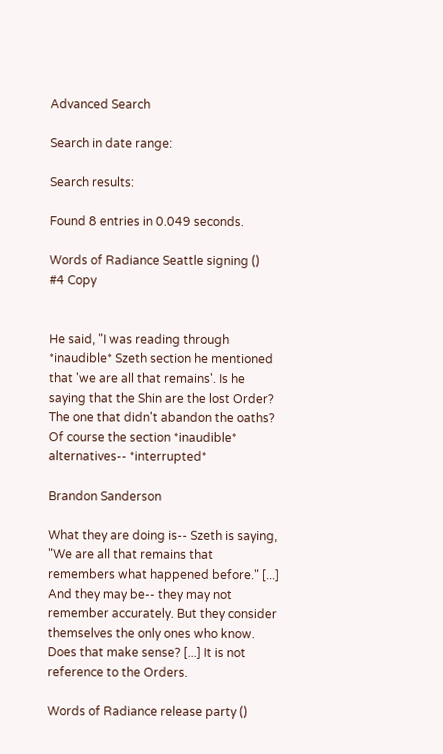Advanced Search

Search in date range:

Search results:

Found 8 entries in 0.049 seconds.

Words of Radiance Seattle signing ()
#4 Copy


He said, "I was reading through *inaudible* Szeth section he mentioned that 'we are all that remains'. Is he saying that the Shin are the lost Order? The one that didn't abandon the oaths? Of course the section *inaudible* alternatives-- *interrupted*

Brandon Sanderson

What they are doing is-- Szeth is saying, "We are all that remains that remembers what happened before." [...] And they may be-- they may not remember accurately. But they consider themselves the only ones who know. Does that make sense? [...] It is not reference to the Orders.

Words of Radiance release party ()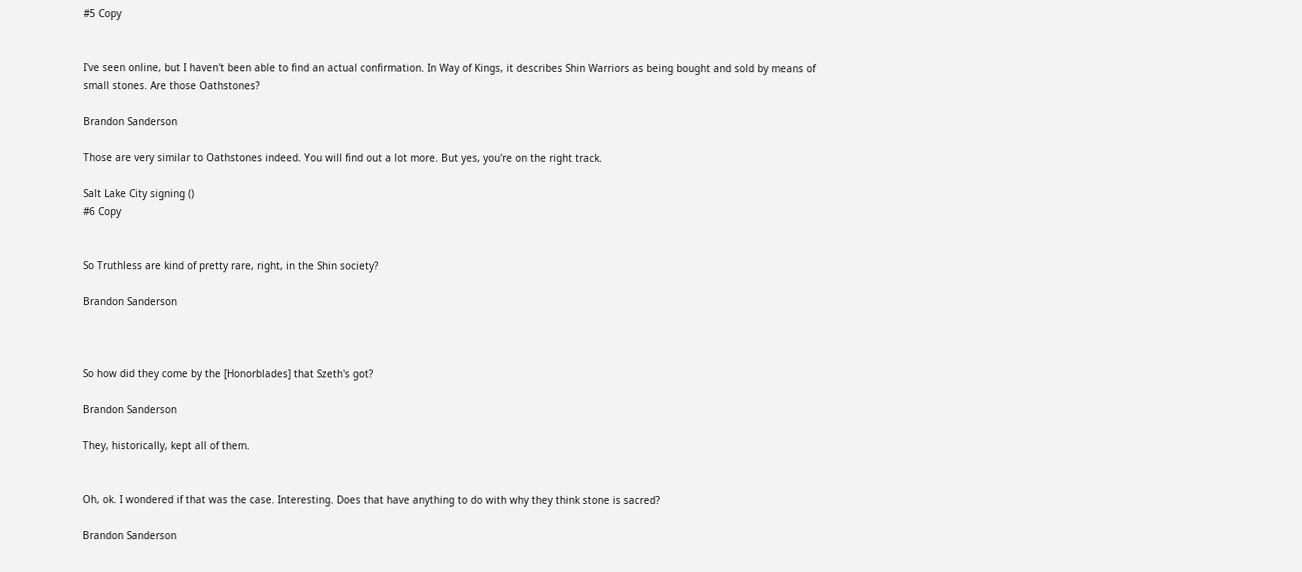#5 Copy


I've seen online, but I haven't been able to find an actual confirmation. In Way of Kings, it describes Shin Warriors as being bought and sold by means of small stones. Are those Oathstones?

Brandon Sanderson

Those are very similar to Oathstones indeed. You will find out a lot more. But yes, you're on the right track.

Salt Lake City signing ()
#6 Copy


So Truthless are kind of pretty rare, right, in the Shin society?

Brandon Sanderson



So how did they come by the [Honorblades] that Szeth's got?

Brandon Sanderson

They, historically, kept all of them.


Oh, ok. I wondered if that was the case. Interesting. Does that have anything to do with why they think stone is sacred?

Brandon Sanderson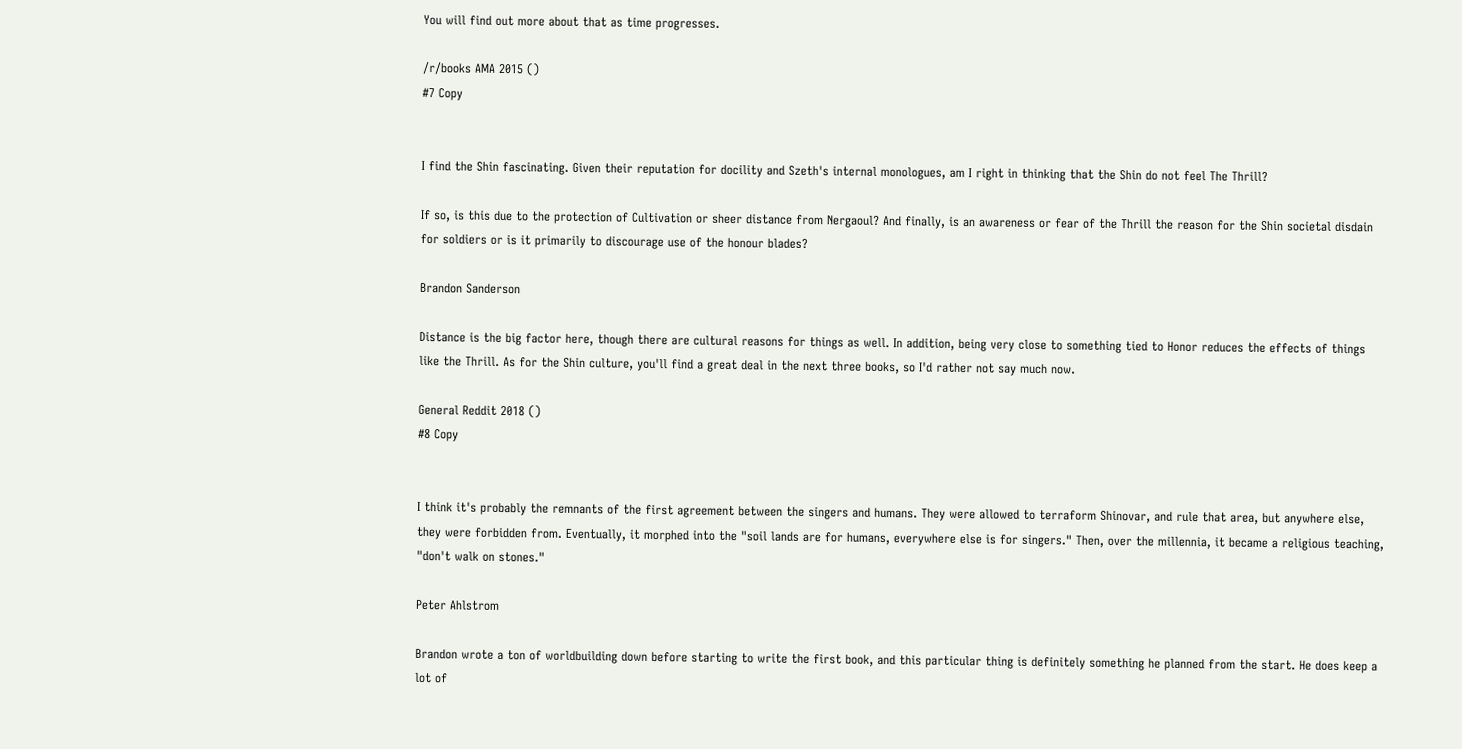You will find out more about that as time progresses.

/r/books AMA 2015 ()
#7 Copy


I find the Shin fascinating. Given their reputation for docility and Szeth's internal monologues, am I right in thinking that the Shin do not feel The Thrill?

If so, is this due to the protection of Cultivation or sheer distance from Nergaoul? And finally, is an awareness or fear of the Thrill the reason for the Shin societal disdain for soldiers or is it primarily to discourage use of the honour blades?

Brandon Sanderson

Distance is the big factor here, though there are cultural reasons for things as well. In addition, being very close to something tied to Honor reduces the effects of things like the Thrill. As for the Shin culture, you'll find a great deal in the next three books, so I'd rather not say much now.

General Reddit 2018 ()
#8 Copy


I think it's probably the remnants of the first agreement between the singers and humans. They were allowed to terraform Shinovar, and rule that area, but anywhere else, they were forbidden from. Eventually, it morphed into the "soil lands are for humans, everywhere else is for singers." Then, over the millennia, it became a religious teaching, "don't walk on stones."

Peter Ahlstrom

Brandon wrote a ton of worldbuilding down before starting to write the first book, and this particular thing is definitely something he planned from the start. He does keep a lot of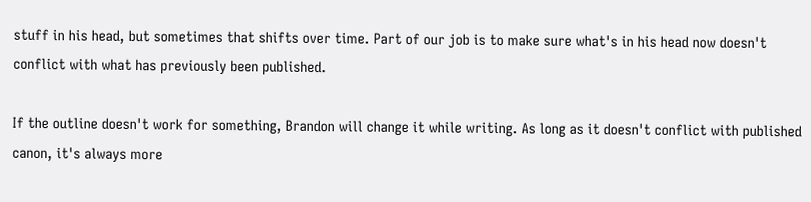stuff in his head, but sometimes that shifts over time. Part of our job is to make sure what's in his head now doesn't conflict with what has previously been published.

If the outline doesn't work for something, Brandon will change it while writing. As long as it doesn't conflict with published canon, it's always more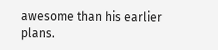awesome than his earlier plans.